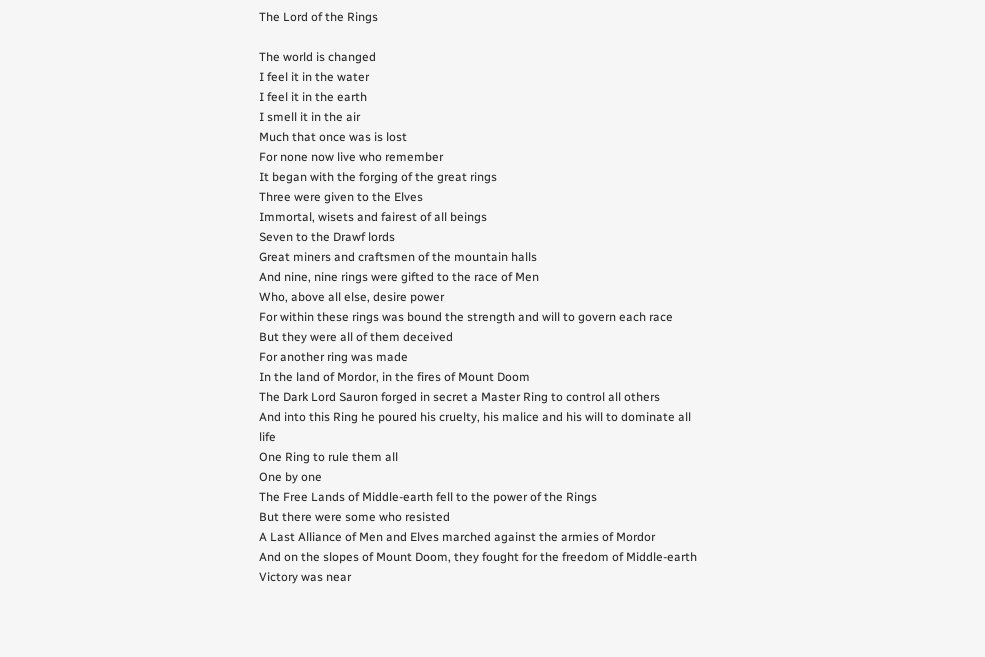The Lord of the Rings

The world is changed
I feel it in the water
I feel it in the earth
I smell it in the air
Much that once was is lost
For none now live who remember
It began with the forging of the great rings
Three were given to the Elves
Immortal, wisets and fairest of all beings
Seven to the Drawf lords
Great miners and craftsmen of the mountain halls
And nine, nine rings were gifted to the race of Men
Who, above all else, desire power
For within these rings was bound the strength and will to govern each race
But they were all of them deceived
For another ring was made
In the land of Mordor, in the fires of Mount Doom
The Dark Lord Sauron forged in secret a Master Ring to control all others
And into this Ring he poured his cruelty, his malice and his will to dominate all life
One Ring to rule them all
One by one
The Free Lands of Middle-earth fell to the power of the Rings
But there were some who resisted
A Last Alliance of Men and Elves marched against the armies of Mordor
And on the slopes of Mount Doom, they fought for the freedom of Middle-earth
Victory was near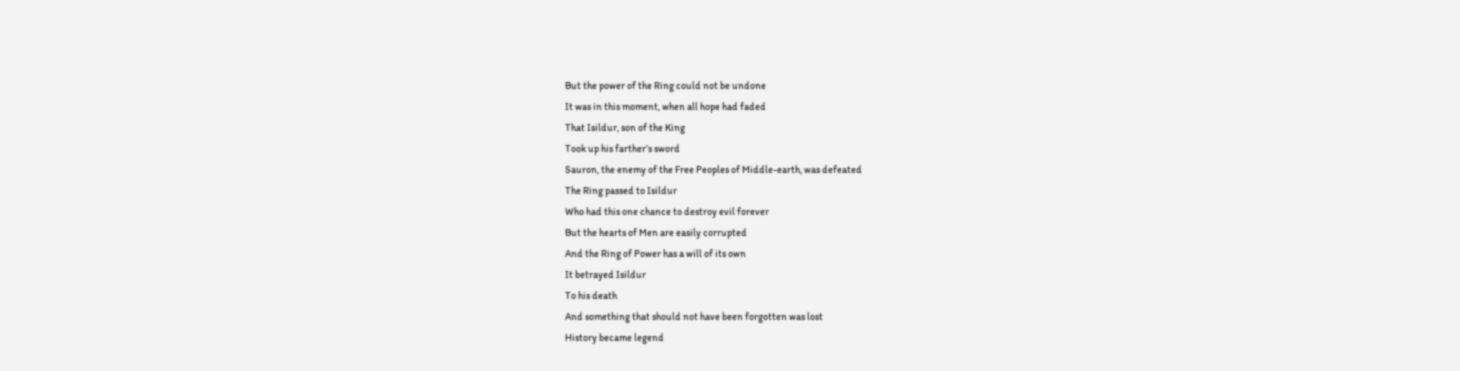But the power of the Ring could not be undone
It was in this moment, when all hope had faded
That Isildur, son of the King
Took up his farther’s sword
Sauron, the enemy of the Free Peoples of Middle-earth, was defeated
The Ring passed to Isildur
Who had this one chance to destroy evil forever
But the hearts of Men are easily corrupted
And the Ring of Power has a will of its own
It betrayed Isildur
To his death
And something that should not have been forgotten was lost
History became legend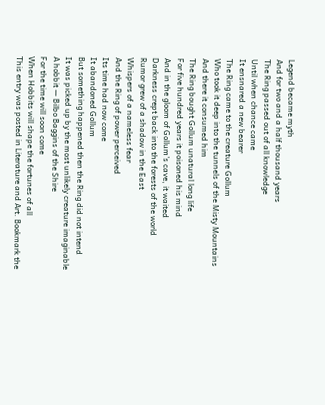Legend became myth
And for two and a half thousand years
The Ring passed out of all knowledge
Until when chance came
It ensnared a new bearer
The Ring came to the creature Gollum
Who took it deep into the tunnels of the Misty Mountains
And there it consumed him
The Ring bought Gollum unatural long life
For five hundred years it poisoned his mind
And in the gloom of Gollum’s cave, it waited
Darkness crept back into the forests of the world
Rumor grew of a shadow in the East
Whispers of a nameless fear
And the Ring of power perceived
Its time had now come
It abandoned Gollum
But something happened then the Ring did not intend
It was picked up by the most unlikely creature imaginable
A hobbit — Bilbo Baggins of the Shire
For the time will soon come
When Hobbits will shape the fortunes of all
This entry was posted in Literature and Art. Bookmark the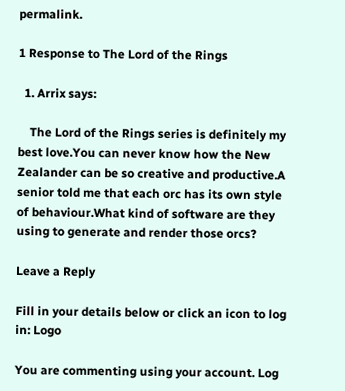permalink.

1 Response to The Lord of the Rings

  1. Arrix says:

    The Lord of the Rings series is definitely my best love.You can never know how the New Zealander can be so creative and productive.A senior told me that each orc has its own style of behaviour.What kind of software are they using to generate and render those orcs?

Leave a Reply

Fill in your details below or click an icon to log in: Logo

You are commenting using your account. Log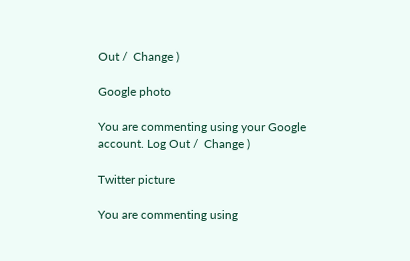Out /  Change )

Google photo

You are commenting using your Google account. Log Out /  Change )

Twitter picture

You are commenting using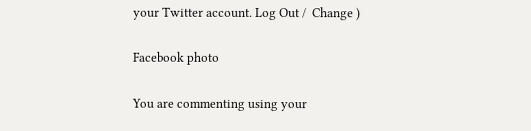your Twitter account. Log Out /  Change )

Facebook photo

You are commenting using your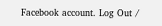Facebook account. Log Out /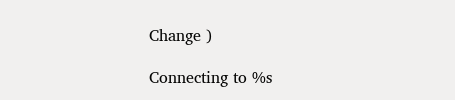Change )

Connecting to %s